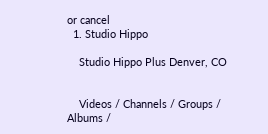or cancel
  1. Studio Hippo

    Studio Hippo Plus Denver, CO


    Videos / Channels / Groups / Albums /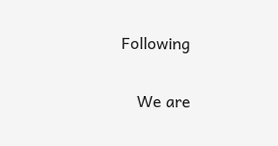Following

    We are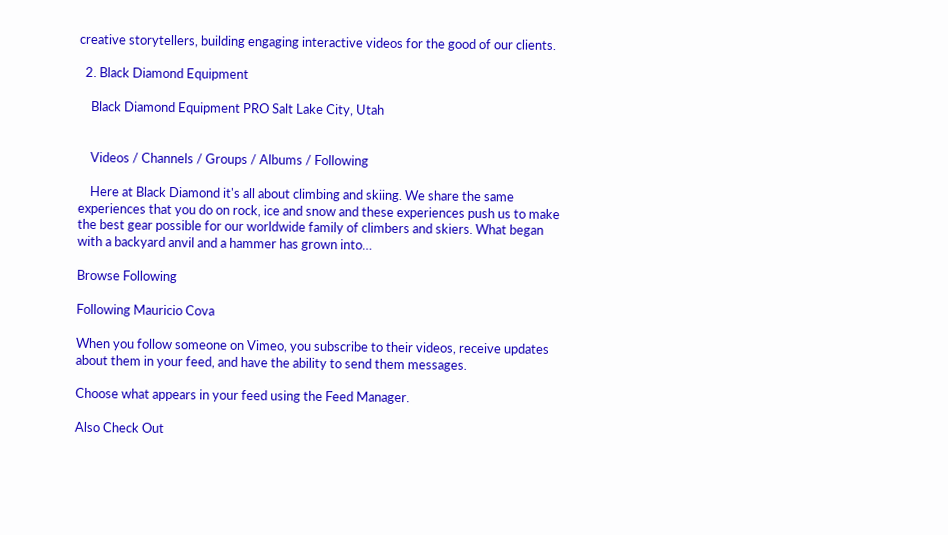creative storytellers, building engaging interactive videos for the good of our clients.

  2. Black Diamond Equipment

    Black Diamond Equipment PRO Salt Lake City, Utah


    Videos / Channels / Groups / Albums / Following

    Here at Black Diamond it's all about climbing and skiing. We share the same experiences that you do on rock, ice and snow and these experiences push us to make the best gear possible for our worldwide family of climbers and skiers. What began with a backyard anvil and a hammer has grown into…

Browse Following

Following Mauricio Cova

When you follow someone on Vimeo, you subscribe to their videos, receive updates about them in your feed, and have the ability to send them messages.

Choose what appears in your feed using the Feed Manager.

Also Check Out